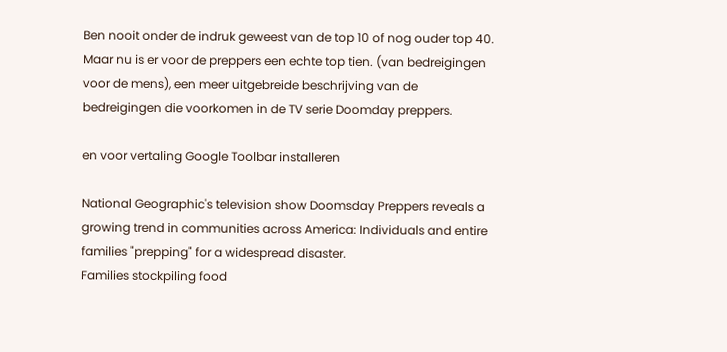Ben nooit onder de indruk geweest van de top 10 of nog ouder top 40. Maar nu is er voor de preppers een echte top tien. (van bedreigingen voor de mens), een meer uitgebreide beschrijving van de bedreigingen die voorkomen in de TV serie Doomday preppers.

en voor vertaling Google Toolbar installeren

National Geographic's television show Doomsday Preppers reveals a growing trend in communities across America: Individuals and entire families "prepping" for a widespread disaster.
Families stockpiling food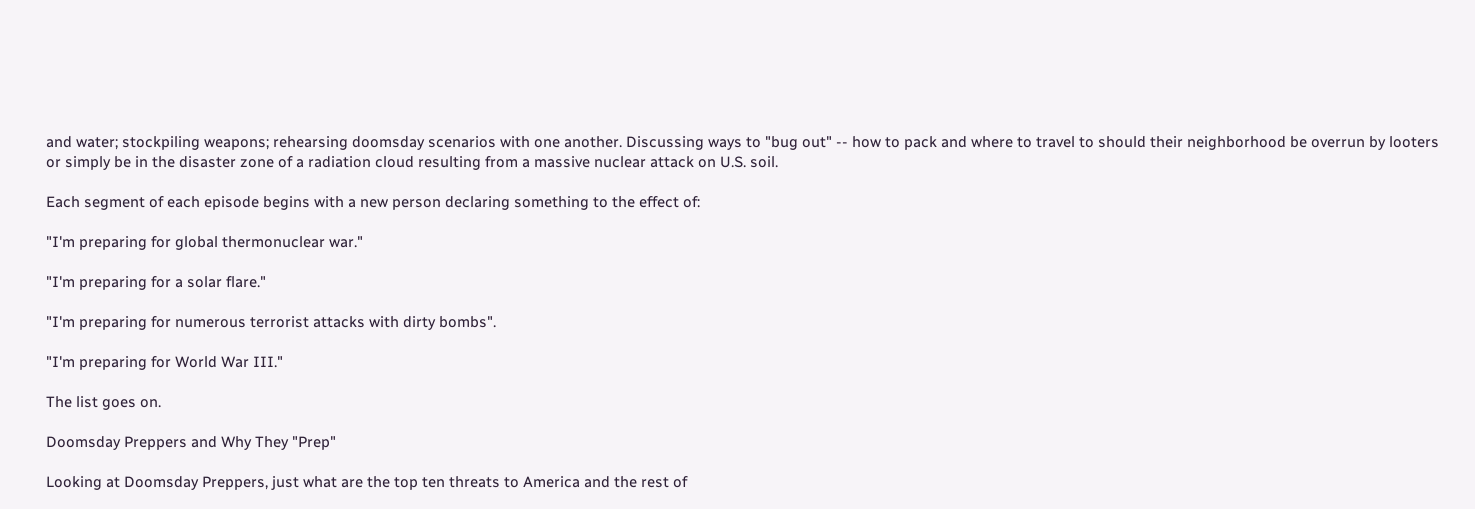and water; stockpiling weapons; rehearsing doomsday scenarios with one another. Discussing ways to "bug out" -- how to pack and where to travel to should their neighborhood be overrun by looters or simply be in the disaster zone of a radiation cloud resulting from a massive nuclear attack on U.S. soil.

Each segment of each episode begins with a new person declaring something to the effect of:

"I'm preparing for global thermonuclear war."

"I'm preparing for a solar flare."

"I'm preparing for numerous terrorist attacks with dirty bombs".

"I'm preparing for World War III."

The list goes on.

Doomsday Preppers and Why They "Prep"

Looking at Doomsday Preppers, just what are the top ten threats to America and the rest of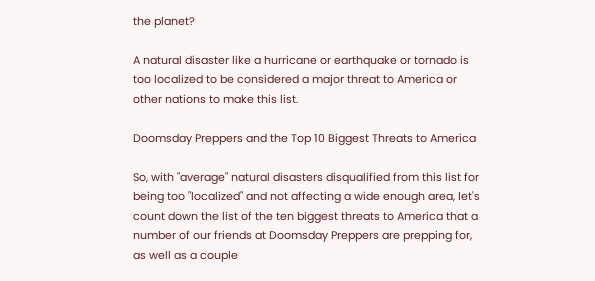the planet?

A natural disaster like a hurricane or earthquake or tornado is too localized to be considered a major threat to America or other nations to make this list.

Doomsday Preppers and the Top 10 Biggest Threats to America

So, with "average" natural disasters disqualified from this list for being too "localized" and not affecting a wide enough area, let's count down the list of the ten biggest threats to America that a number of our friends at Doomsday Preppers are prepping for, as well as a couple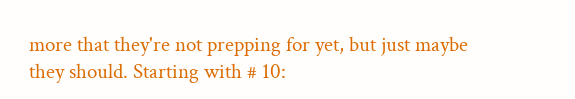more that they're not prepping for yet, but just maybe they should. Starting with # 10: